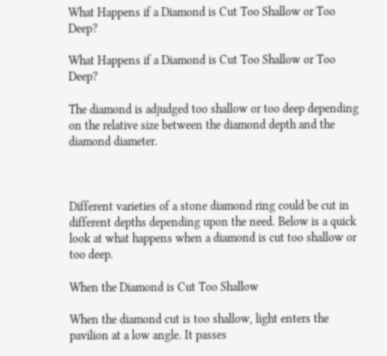What Happens if a Diamond is Cut Too Shallow or Too Deep?

What Happens if a Diamond is Cut Too Shallow or Too Deep?

The diamond is adjudged too shallow or too deep depending on the relative size between the diamond depth and the diamond diameter.



Different varieties of a stone diamond ring could be cut in different depths depending upon the need. Below is a quick look at what happens when a diamond is cut too shallow or too deep.

When the Diamond is Cut Too Shallow

When the diamond cut is too shallow, light enters the pavilion at a low angle. It passes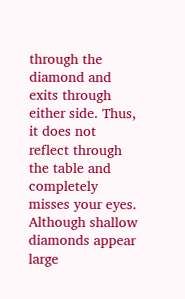through the diamond and exits through either side. Thus, it does not reflect through the table and completely misses your eyes. Although shallow diamonds appear large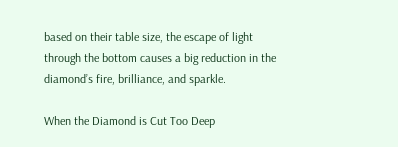based on their table size, the escape of light through the bottom causes a big reduction in the diamond’s fire, brilliance, and sparkle.

When the Diamond is Cut Too Deep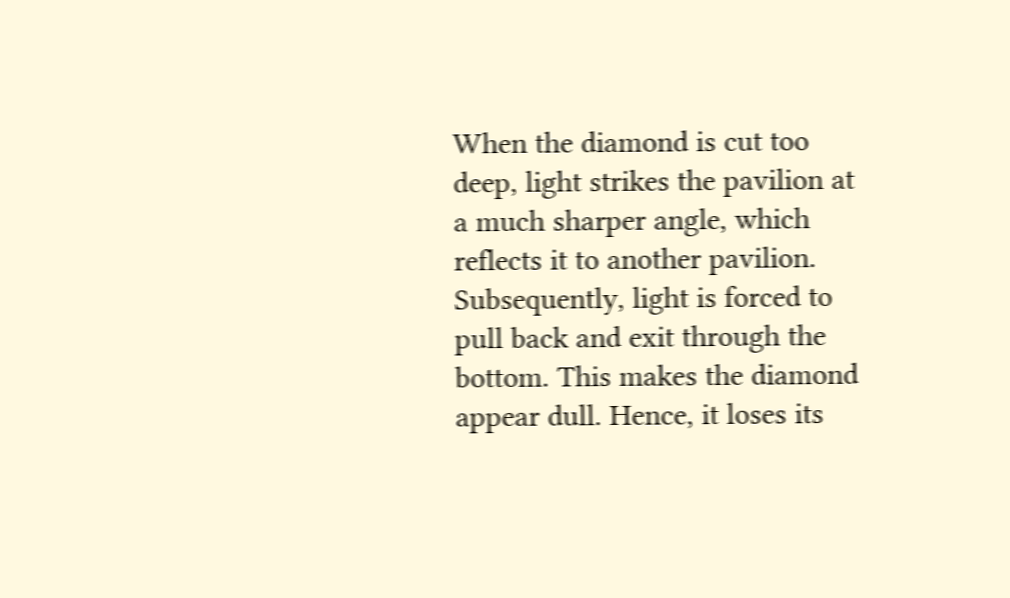When the diamond is cut too deep, light strikes the pavilion at a much sharper angle, which reflects it to another pavilion. Subsequently, light is forced to pull back and exit through the bottom. This makes the diamond appear dull. Hence, it loses its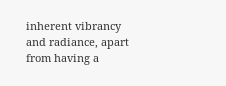inherent vibrancy and radiance, apart from having a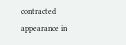contracted appearance in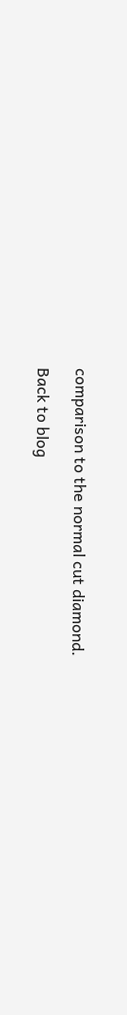comparison to the normal cut diamond.

Back to blog